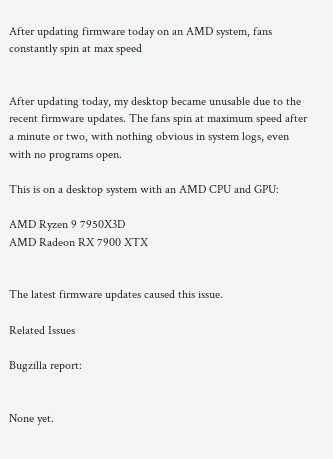After updating firmware today on an AMD system, fans constantly spin at max speed


After updating today, my desktop became unusable due to the recent firmware updates. The fans spin at maximum speed after a minute or two, with nothing obvious in system logs, even with no programs open.

This is on a desktop system with an AMD CPU and GPU:

AMD Ryzen 9 7950X3D
AMD Radeon RX 7900 XTX


The latest firmware updates caused this issue.

Related Issues

Bugzilla report:


None yet.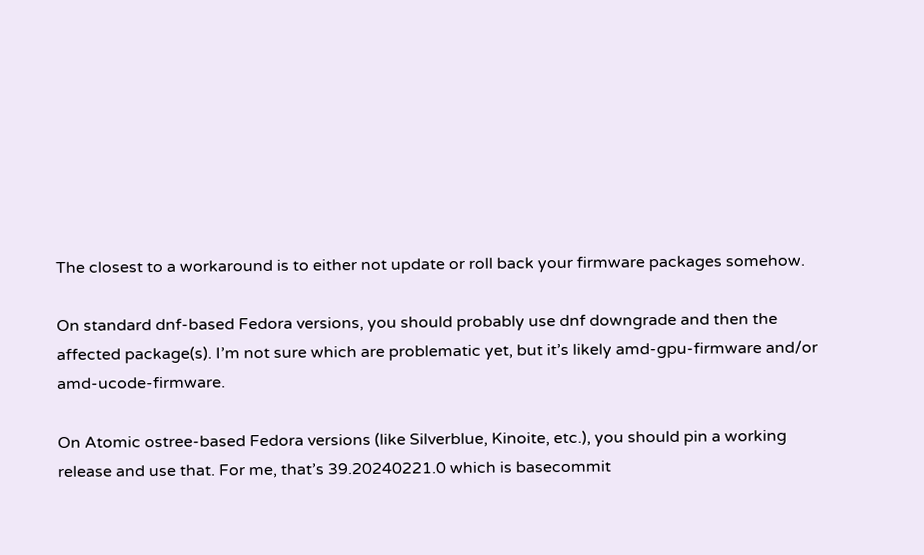The closest to a workaround is to either not update or roll back your firmware packages somehow.

On standard dnf-based Fedora versions, you should probably use dnf downgrade and then the affected package(s). I’m not sure which are problematic yet, but it’s likely amd-gpu-firmware and/or amd-ucode-firmware.

On Atomic ostree-based Fedora versions (like Silverblue, Kinoite, etc.), you should pin a working release and use that. For me, that’s 39.20240221.0 which is basecommit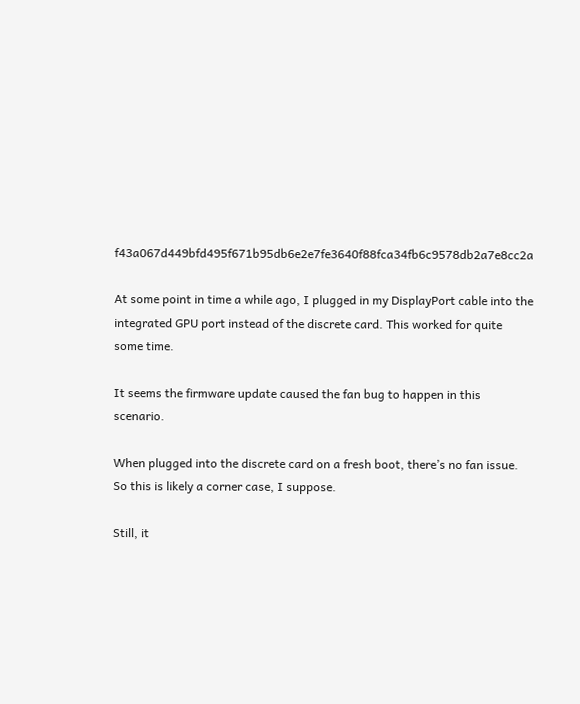f43a067d449bfd495f671b95db6e2e7fe3640f88fca34fb6c9578db2a7e8cc2a

At some point in time a while ago, I plugged in my DisplayPort cable into the integrated GPU port instead of the discrete card. This worked for quite some time.

It seems the firmware update caused the fan bug to happen in this scenario.

When plugged into the discrete card on a fresh boot, there’s no fan issue. So this is likely a corner case, I suppose.

Still, it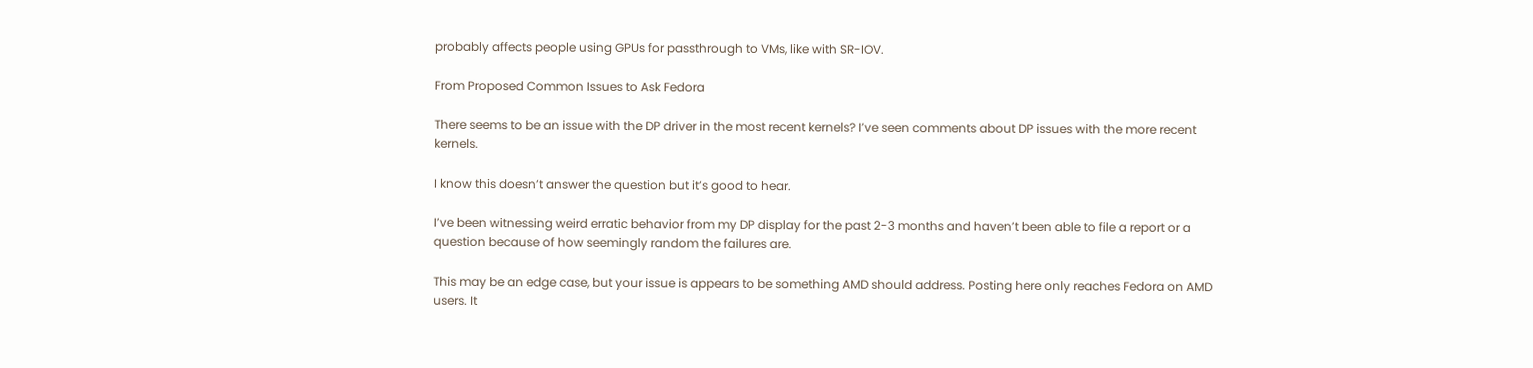probably affects people using GPUs for passthrough to VMs, like with SR-IOV.

From Proposed Common Issues to Ask Fedora

There seems to be an issue with the DP driver in the most recent kernels? I’ve seen comments about DP issues with the more recent kernels.

I know this doesn’t answer the question but it’s good to hear.

I’ve been witnessing weird erratic behavior from my DP display for the past 2-3 months and haven’t been able to file a report or a question because of how seemingly random the failures are.

This may be an edge case, but your issue is appears to be something AMD should address. Posting here only reaches Fedora on AMD users. It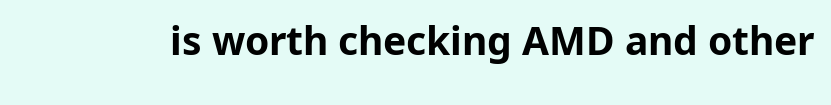is worth checking AMD and other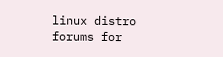linux distro forums for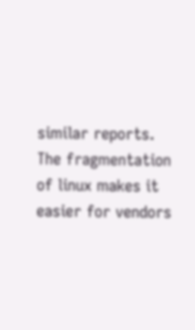similar reports. The fragmentation of linux makes it easier for vendors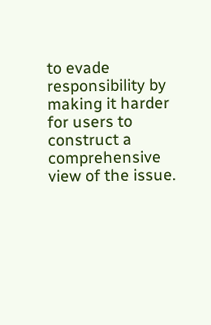to evade responsibility by making it harder for users to construct a comprehensive view of the issue.